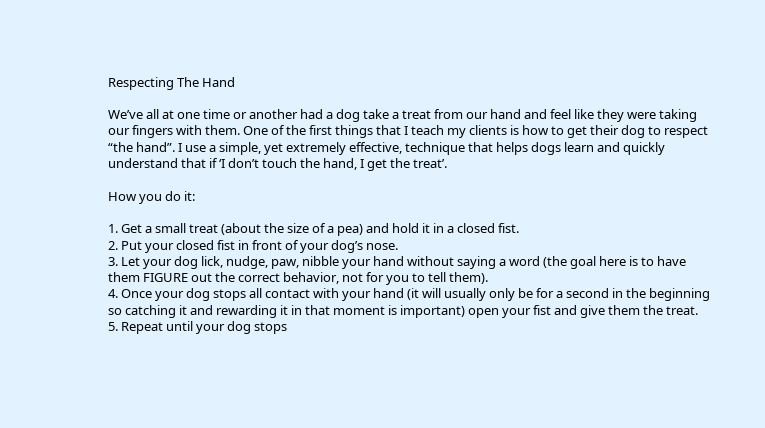Respecting The Hand

We’ve all at one time or another had a dog take a treat from our hand and feel like they were taking our fingers with them. One of the first things that I teach my clients is how to get their dog to respect “the hand”. I use a simple, yet extremely effective, technique that helps dogs learn and quickly understand that if ‘I don’t touch the hand, I get the treat’.

How you do it:

1. Get a small treat (about the size of a pea) and hold it in a closed fist.
2. Put your closed fist in front of your dog’s nose.
3. Let your dog lick, nudge, paw, nibble your hand without saying a word (the goal here is to have them FIGURE out the correct behavior, not for you to tell them).
4. Once your dog stops all contact with your hand (it will usually only be for a second in the beginning so catching it and rewarding it in that moment is important) open your fist and give them the treat.
5. Repeat until your dog stops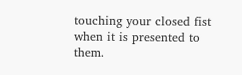touching your closed fist when it is presented to them.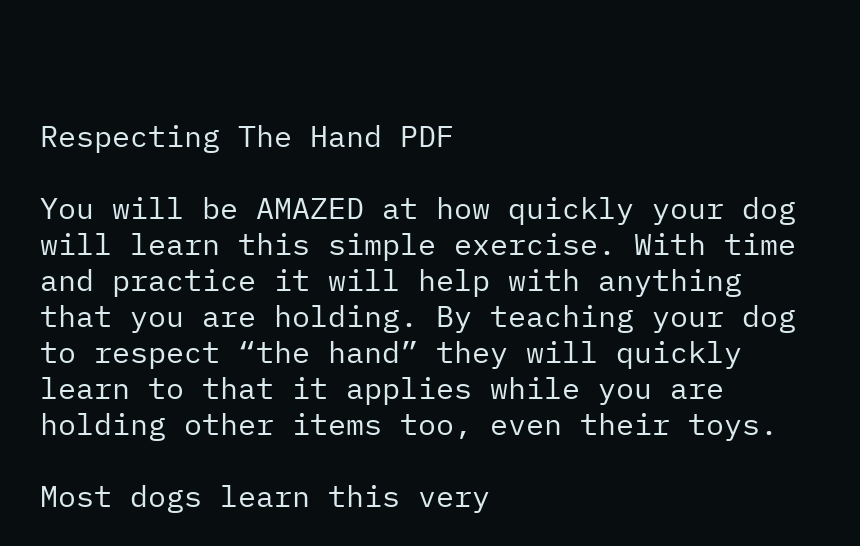Respecting The Hand PDF

You will be AMAZED at how quickly your dog will learn this simple exercise. With time and practice it will help with anything that you are holding. By teaching your dog to respect “the hand” they will quickly learn to that it applies while you are holding other items too, even their toys.

Most dogs learn this very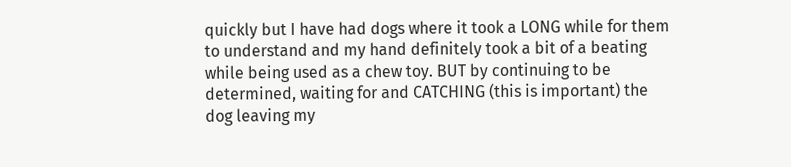quickly but I have had dogs where it took a LONG while for them to understand and my hand definitely took a bit of a beating while being used as a chew toy. BUT by continuing to be determined, waiting for and CATCHING (this is important) the dog leaving my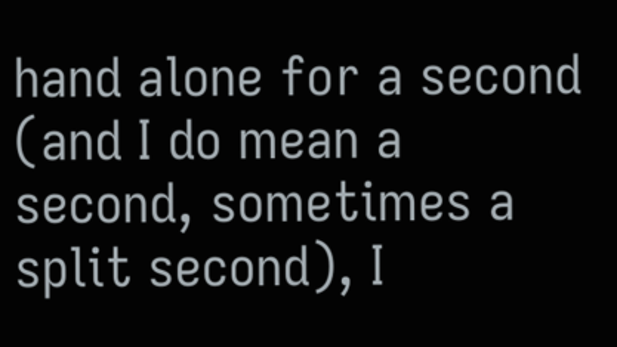hand alone for a second (and I do mean a second, sometimes a split second), I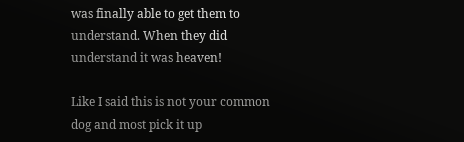was finally able to get them to understand. When they did understand it was heaven!

Like I said this is not your common dog and most pick it up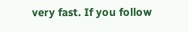very fast. If you follow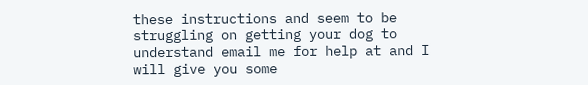these instructions and seem to be struggling on getting your dog to understand email me for help at and I will give you some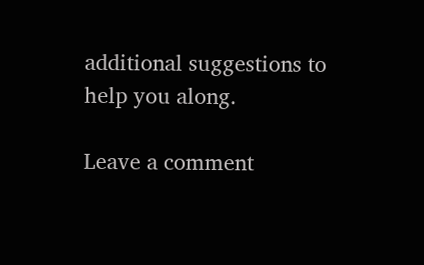additional suggestions to help you along.

Leave a comment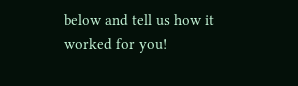below and tell us how it worked for you!